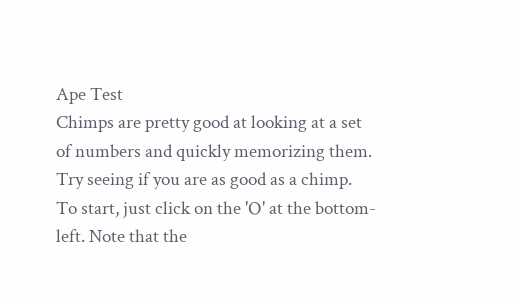Ape Test
Chimps are pretty good at looking at a set of numbers and quickly memorizing them. Try seeing if you are as good as a chimp. To start, just click on the 'O' at the bottom-left. Note that the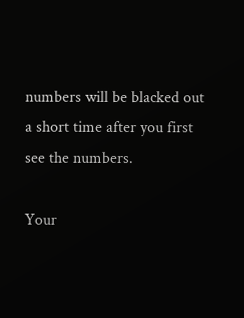numbers will be blacked out a short time after you first see the numbers.

Your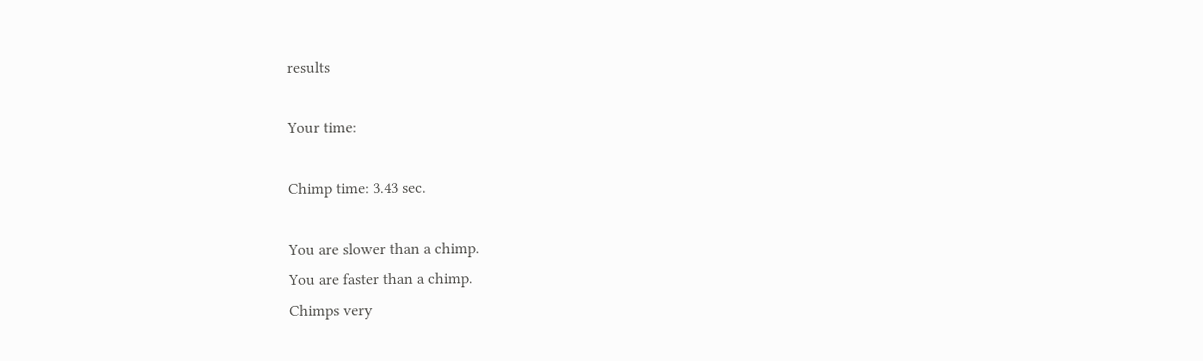results

Your time:

Chimp time: 3.43 sec.

You are slower than a chimp.
You are faster than a chimp.
Chimps very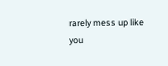rarely mess up like you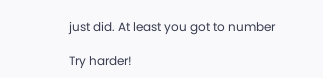just did. At least you got to number

Try harder!